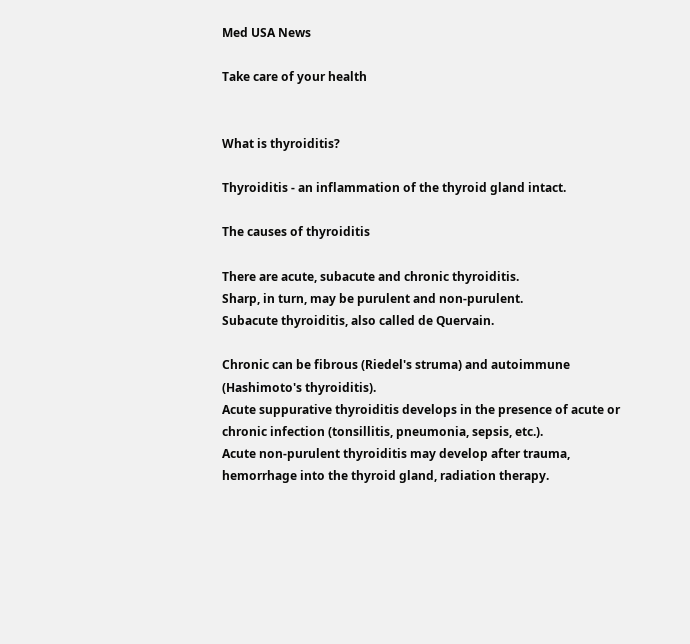Med USA News

Take care of your health


What is thyroiditis?

Thyroiditis - an inflammation of the thyroid gland intact.

The causes of thyroiditis

There are acute, subacute and chronic thyroiditis.
Sharp, in turn, may be purulent and non-purulent.
Subacute thyroiditis, also called de Quervain.

Chronic can be fibrous (Riedel's struma) and autoimmune (Hashimoto's thyroiditis).
Acute suppurative thyroiditis develops in the presence of acute or chronic infection (tonsillitis, pneumonia, sepsis, etc.).
Acute non-purulent thyroiditis may develop after trauma, hemorrhage into the thyroid gland, radiation therapy.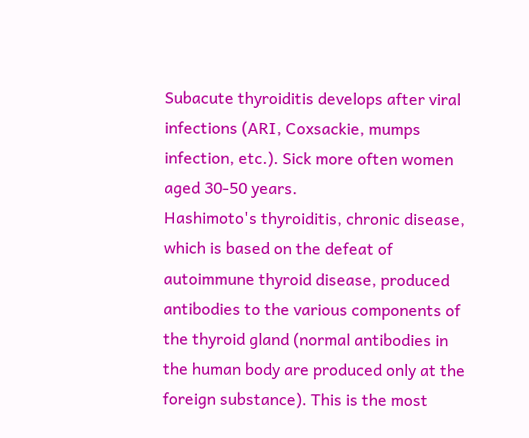Subacute thyroiditis develops after viral infections (ARI, Coxsackie, mumps infection, etc.). Sick more often women aged 30-50 years.
Hashimoto's thyroiditis, chronic disease, which is based on the defeat of autoimmune thyroid disease, produced antibodies to the various components of the thyroid gland (normal antibodies in the human body are produced only at the foreign substance). This is the most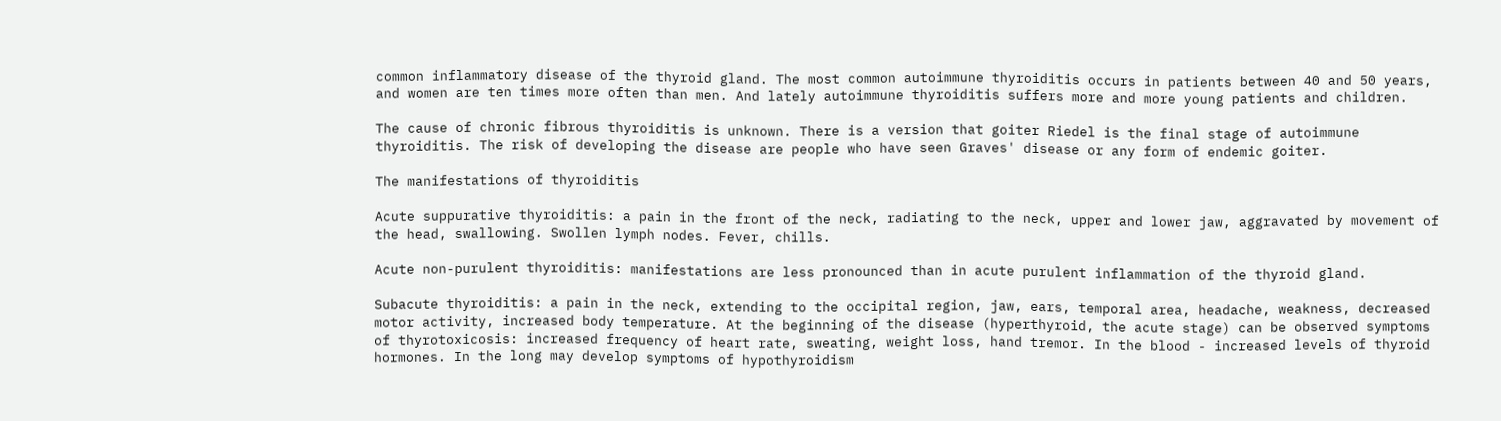common inflammatory disease of the thyroid gland. The most common autoimmune thyroiditis occurs in patients between 40 and 50 years, and women are ten times more often than men. And lately autoimmune thyroiditis suffers more and more young patients and children.

The cause of chronic fibrous thyroiditis is unknown. There is a version that goiter Riedel is the final stage of autoimmune thyroiditis. The risk of developing the disease are people who have seen Graves' disease or any form of endemic goiter.

The manifestations of thyroiditis

Acute suppurative thyroiditis: a pain in the front of the neck, radiating to the neck, upper and lower jaw, aggravated by movement of the head, swallowing. Swollen lymph nodes. Fever, chills.

Acute non-purulent thyroiditis: manifestations are less pronounced than in acute purulent inflammation of the thyroid gland.

Subacute thyroiditis: a pain in the neck, extending to the occipital region, jaw, ears, temporal area, headache, weakness, decreased motor activity, increased body temperature. At the beginning of the disease (hyperthyroid, the acute stage) can be observed symptoms of thyrotoxicosis: increased frequency of heart rate, sweating, weight loss, hand tremor. In the blood - increased levels of thyroid hormones. In the long may develop symptoms of hypothyroidism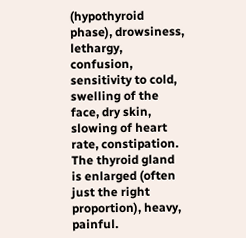(hypothyroid phase), drowsiness, lethargy, confusion, sensitivity to cold, swelling of the face, dry skin, slowing of heart rate, constipation. The thyroid gland is enlarged (often just the right proportion), heavy, painful.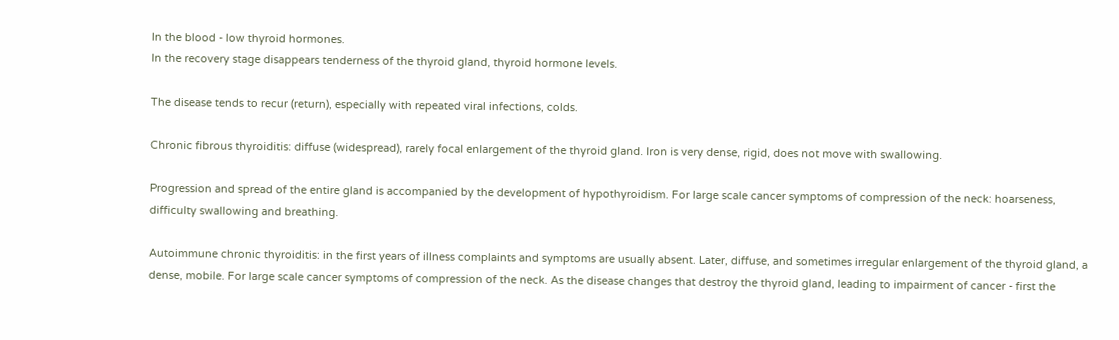In the blood - low thyroid hormones.
In the recovery stage disappears tenderness of the thyroid gland, thyroid hormone levels.

The disease tends to recur (return), especially with repeated viral infections, colds.

Chronic fibrous thyroiditis: diffuse (widespread), rarely focal enlargement of the thyroid gland. Iron is very dense, rigid, does not move with swallowing.

Progression and spread of the entire gland is accompanied by the development of hypothyroidism. For large scale cancer symptoms of compression of the neck: hoarseness, difficulty swallowing and breathing.

Autoimmune chronic thyroiditis: in the first years of illness complaints and symptoms are usually absent. Later, diffuse, and sometimes irregular enlargement of the thyroid gland, a dense, mobile. For large scale cancer symptoms of compression of the neck. As the disease changes that destroy the thyroid gland, leading to impairment of cancer - first the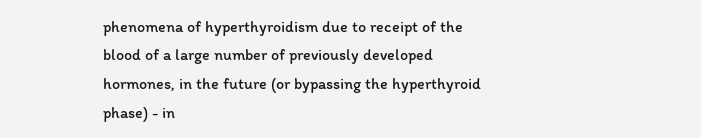phenomena of hyperthyroidism due to receipt of the blood of a large number of previously developed hormones, in the future (or bypassing the hyperthyroid phase) - in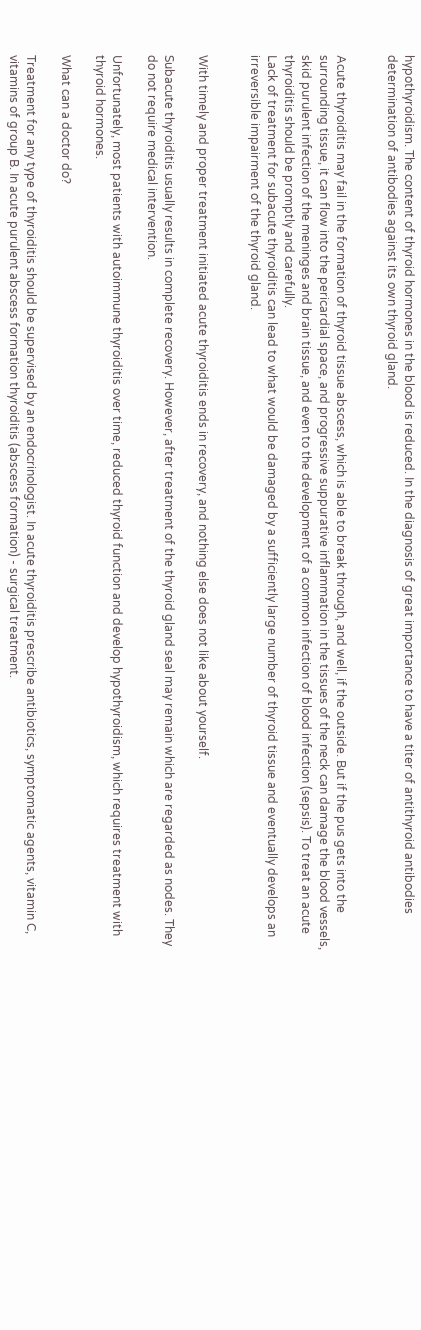hypothyroidism. The content of thyroid hormones in the blood is reduced. In the diagnosis of great importance to have a titer of antithyroid antibodies determination of antibodies against its own thyroid gland.


Acute thyroiditis may fail in the formation of thyroid tissue abscess, which is able to break through, and well, if the outside. But if the pus gets into the surrounding tissue, it can flow into the pericardial space, and progressive suppurative inflammation in the tissues of the neck can damage the blood vessels, skid purulent infection of the meninges and brain tissue, and even to the development of a common infection of blood infection (sepsis). To treat an acute thyroiditis should be promptly and carefully.
Lack of treatment for subacute thyroiditis can lead to what would be damaged by a sufficiently large number of thyroid tissue and eventually develops an irreversible impairment of the thyroid gland.


With timely and proper treatment initiated acute thyroiditis ends in recovery, and nothing else does not like about yourself.

Subacute thyroiditis usually results in complete recovery. However, after treatment of the thyroid gland seal may remain which are regarded as nodes. They do not require medical intervention.

Unfortunately, most patients with autoimmune thyroiditis over time, reduced thyroid function and develop hypothyroidism, which requires treatment with thyroid hormones.

What can a doctor do?

Treatment for any type of thyroiditis should be supervised by an endocrinologist. In acute thyroiditis prescribe antibiotics, symptomatic agents, vitamin C, vitamins of group B. In acute purulent abscess formation thyroiditis (abscess formation) - surgical treatment.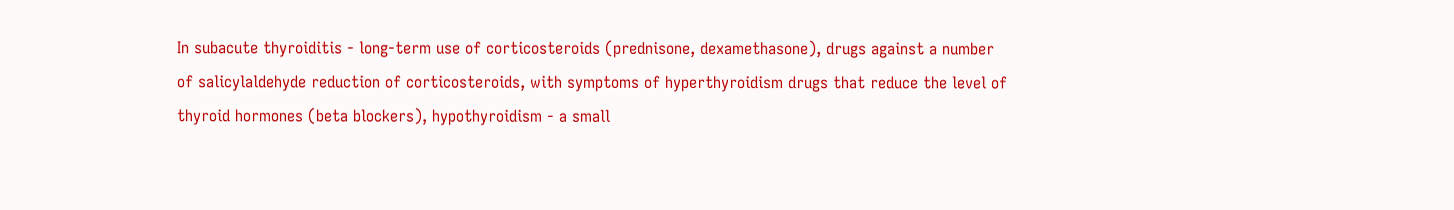In subacute thyroiditis - long-term use of corticosteroids (prednisone, dexamethasone), drugs against a number of salicylaldehyde reduction of corticosteroids, with symptoms of hyperthyroidism drugs that reduce the level of thyroid hormones (beta blockers), hypothyroidism - a small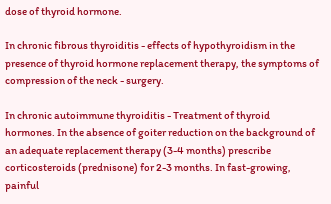dose of thyroid hormone.

In chronic fibrous thyroiditis - effects of hypothyroidism in the presence of thyroid hormone replacement therapy, the symptoms of compression of the neck - surgery.

In chronic autoimmune thyroiditis - Treatment of thyroid hormones. In the absence of goiter reduction on the background of an adequate replacement therapy (3-4 months) prescribe corticosteroids (prednisone) for 2-3 months. In fast-growing, painful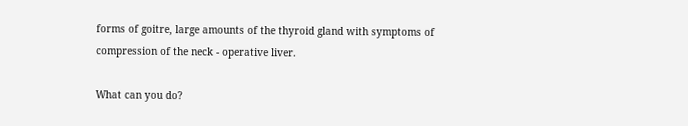forms of goitre, large amounts of the thyroid gland with symptoms of compression of the neck - operative liver.

What can you do?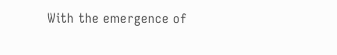With the emergence of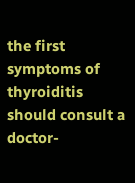the first symptoms of thyroiditis should consult a doctor-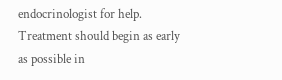endocrinologist for help. Treatment should begin as early as possible in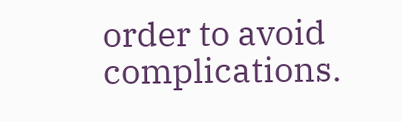order to avoid complications.